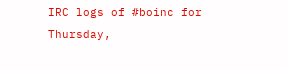IRC logs of #boinc for Thursday,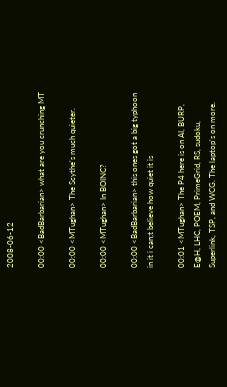2008-06-12

00:00 <BadBarbarian> what are you crunching MT

00:00 <MTughan> The Scythe's much quieter.

00:00 <MTughan> In BOINC?

00:00 <BadBarbarian> this ones got a big typhoon in it i can;t believe how quiet it is

00:01 <MTughan> The P4 here is on AI, BURP, E@H, LHC, POEM, PrimeGrid, RS, sudoku, Superlink, TSP, and WCG. The laptop's on more.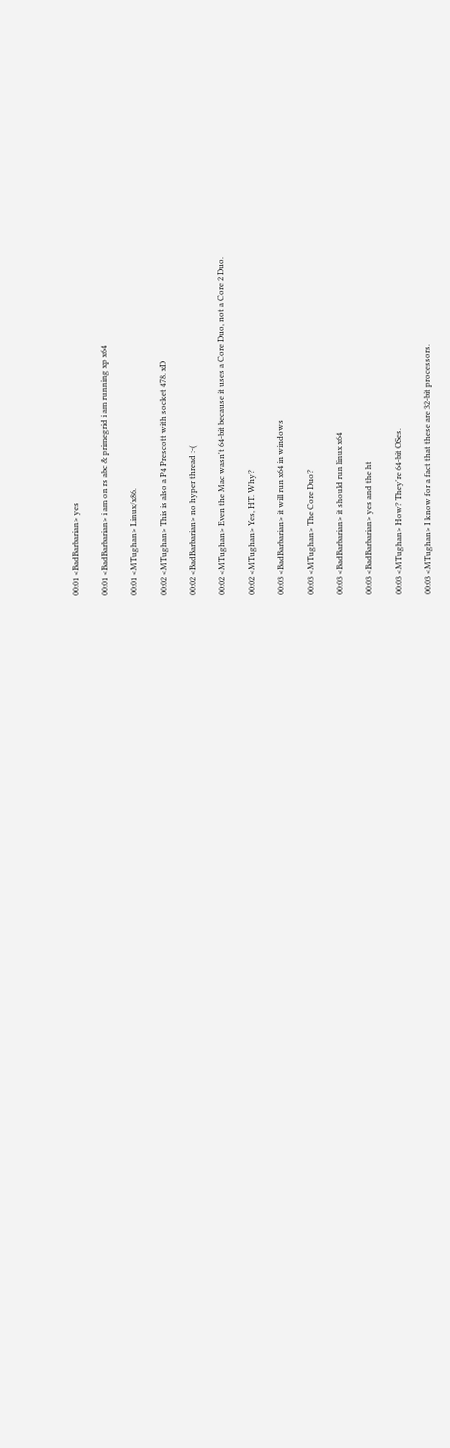00:01 <BadBarbarian> yes

00:01 <BadBarbarian> i am on rs abc & primegrid i am running xp x64

00:01 <MTughan> Linux/x86.

00:02 <MTughan> This is also a P4 Prescott with socket 478. xD

00:02 <BadBarbarian> no hyper thread :-(

00:02 <MTughan> Even the Mac wasn't 64-bit because it uses a Core Duo, not a Core 2 Duo.

00:02 <MTughan> Yes, HT. Why?

00:03 <BadBarbarian> it will run x64 in windows

00:03 <MTughan> The Core Duo?

00:03 <BadBarbarian> it should run linux x64

00:03 <BadBarbarian> yes and the ht

00:03 <MTughan> How? They're 64-bit OSes.

00:03 <MTughan> I know for a fact that these are 32-bit processors.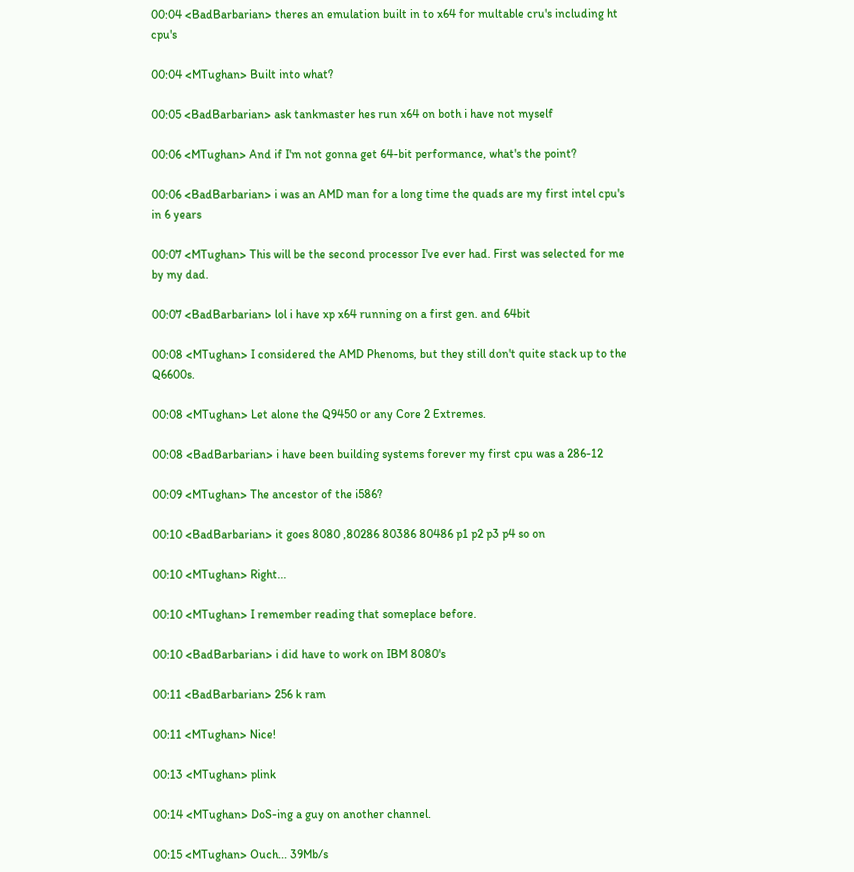00:04 <BadBarbarian> theres an emulation built in to x64 for multable cru's including ht cpu's

00:04 <MTughan> Built into what?

00:05 <BadBarbarian> ask tankmaster hes run x64 on both i have not myself

00:06 <MTughan> And if I'm not gonna get 64-bit performance, what's the point?

00:06 <BadBarbarian> i was an AMD man for a long time the quads are my first intel cpu's in 6 years

00:07 <MTughan> This will be the second processor I've ever had. First was selected for me by my dad.

00:07 <BadBarbarian> lol i have xp x64 running on a first gen. and 64bit

00:08 <MTughan> I considered the AMD Phenoms, but they still don't quite stack up to the Q6600s.

00:08 <MTughan> Let alone the Q9450 or any Core 2 Extremes.

00:08 <BadBarbarian> i have been building systems forever my first cpu was a 286-12

00:09 <MTughan> The ancestor of the i586?

00:10 <BadBarbarian> it goes 8080 ,80286 80386 80486 p1 p2 p3 p4 so on

00:10 <MTughan> Right...

00:10 <MTughan> I remember reading that someplace before.

00:10 <BadBarbarian> i did have to work on IBM 8080's

00:11 <BadBarbarian> 256 k ram

00:11 <MTughan> Nice!

00:13 <MTughan> plink

00:14 <MTughan> DoS-ing a guy on another channel.

00:15 <MTughan> Ouch... 39Mb/s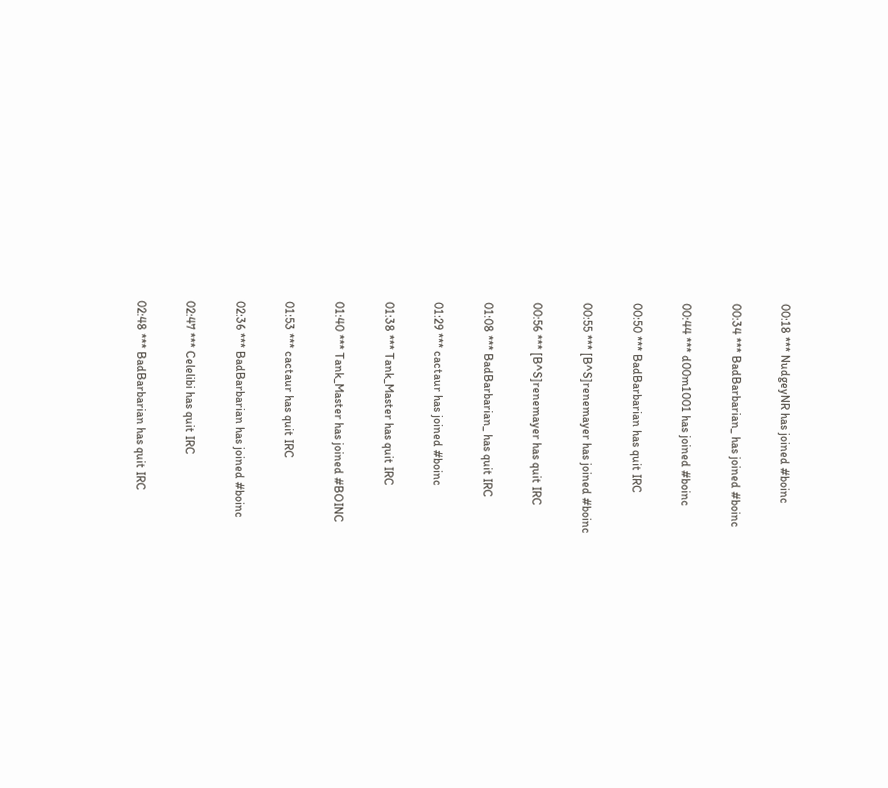00:18 *** NudgeyNR has joined #boinc

00:34 *** BadBarbarian_ has joined #boinc

00:44 *** d00m1001 has joined #boinc

00:50 *** BadBarbarian has quit IRC

00:55 *** [B^S]renemayer has joined #boinc

00:56 *** [B^S]renemayer has quit IRC

01:08 *** BadBarbarian_ has quit IRC

01:29 *** cactaur has joined #boinc

01:38 *** Tank_Master has quit IRC

01:40 *** Tank_Master has joined #BOINC

01:53 *** cactaur has quit IRC

02:36 *** BadBarbarian has joined #boinc

02:47 *** Celelibi has quit IRC

02:48 *** BadBarbarian has quit IRC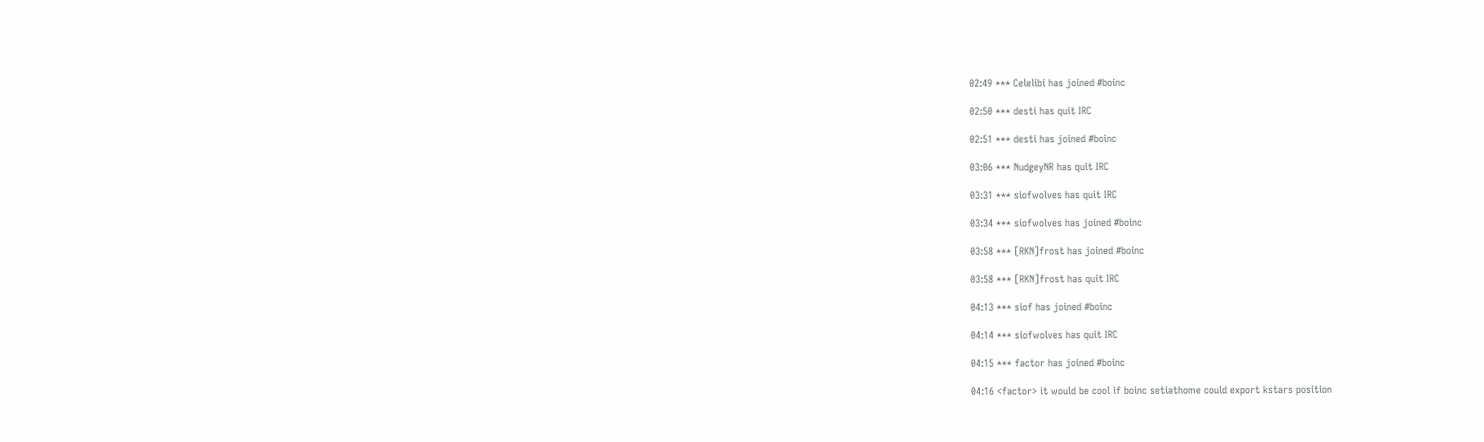02:49 *** Celelibi has joined #boinc

02:50 *** desti has quit IRC

02:51 *** desti has joined #boinc

03:06 *** NudgeyNR has quit IRC

03:31 *** siofwolves has quit IRC

03:34 *** siofwolves has joined #boinc

03:58 *** [RKN]frost has joined #boinc

03:58 *** [RKN]frost has quit IRC

04:13 *** siof has joined #boinc

04:14 *** siofwolves has quit IRC

04:15 *** factor has joined #boinc

04:16 <factor> it would be cool if boinc setiathome could export kstars position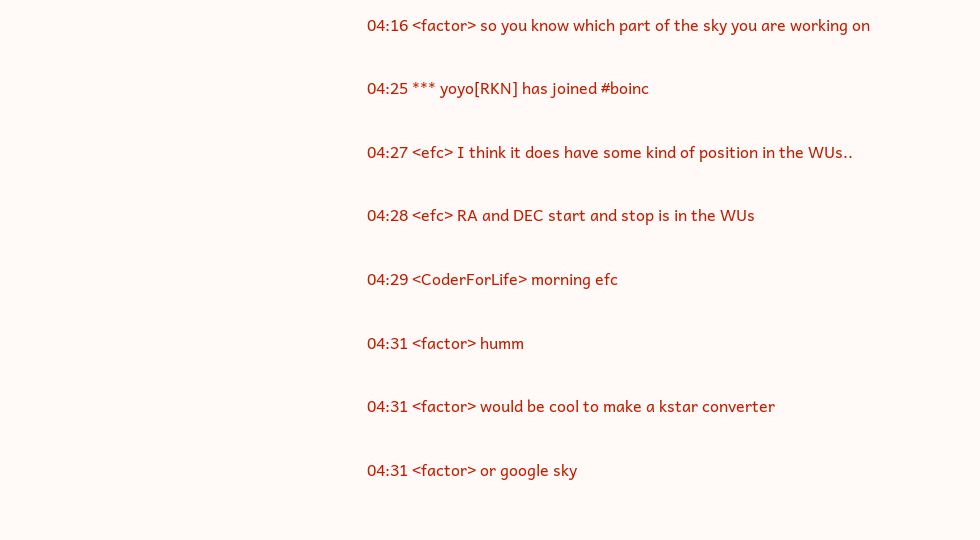04:16 <factor> so you know which part of the sky you are working on

04:25 *** yoyo[RKN] has joined #boinc

04:27 <efc> I think it does have some kind of position in the WUs..

04:28 <efc> RA and DEC start and stop is in the WUs

04:29 <CoderForLife> morning efc

04:31 <factor> humm

04:31 <factor> would be cool to make a kstar converter

04:31 <factor> or google sky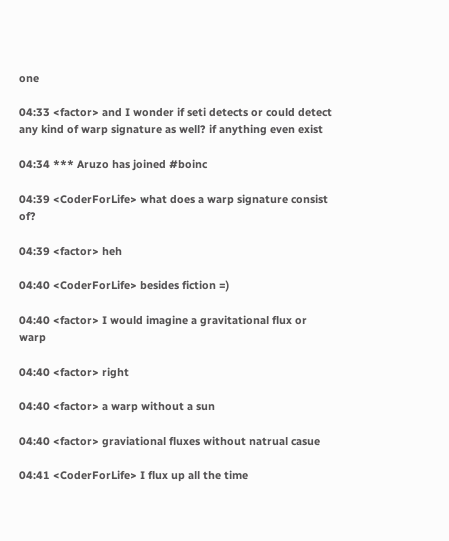one

04:33 <factor> and I wonder if seti detects or could detect any kind of warp signature as well? if anything even exist

04:34 *** Aruzo has joined #boinc

04:39 <CoderForLife> what does a warp signature consist of?

04:39 <factor> heh

04:40 <CoderForLife> besides fiction =)

04:40 <factor> I would imagine a gravitational flux or warp

04:40 <factor> right

04:40 <factor> a warp without a sun

04:40 <factor> graviational fluxes without natrual casue

04:41 <CoderForLife> I flux up all the time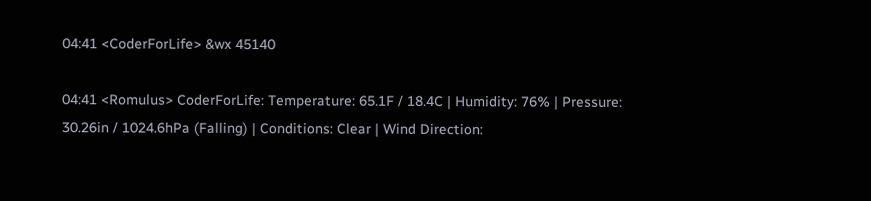04:41 <CoderForLife> &wx 45140

04:41 <Romulus> CoderForLife: Temperature: 65.1F / 18.4C | Humidity: 76% | Pressure: 30.26in / 1024.6hPa (Falling) | Conditions: Clear | Wind Direction: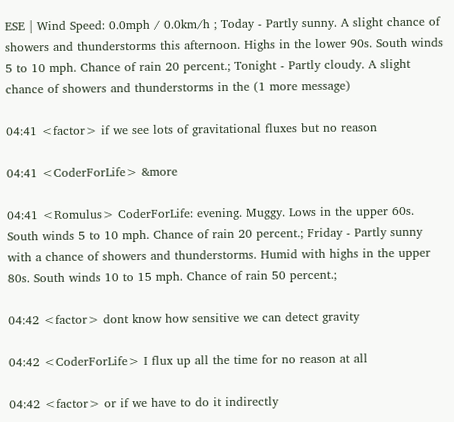ESE | Wind Speed: 0.0mph / 0.0km/h ; Today - Partly sunny. A slight chance of showers and thunderstorms this afternoon. Highs in the lower 90s. South winds 5 to 10 mph. Chance of rain 20 percent.; Tonight - Partly cloudy. A slight chance of showers and thunderstorms in the (1 more message)

04:41 <factor> if we see lots of gravitational fluxes but no reason

04:41 <CoderForLife> &more

04:41 <Romulus> CoderForLife: evening. Muggy. Lows in the upper 60s. South winds 5 to 10 mph. Chance of rain 20 percent.; Friday - Partly sunny with a chance of showers and thunderstorms. Humid with highs in the upper 80s. South winds 10 to 15 mph. Chance of rain 50 percent.;

04:42 <factor> dont know how sensitive we can detect gravity

04:42 <CoderForLife> I flux up all the time for no reason at all

04:42 <factor> or if we have to do it indirectly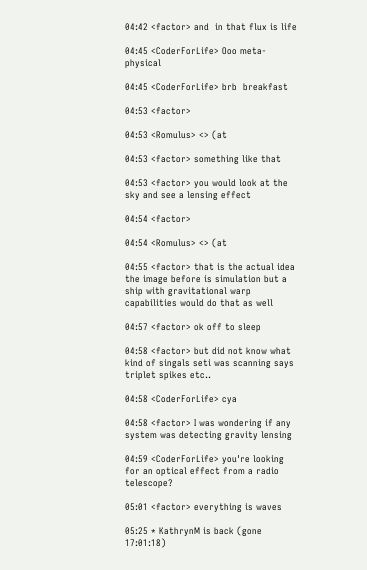04:42 <factor> and  in that flux is life

04:45 <CoderForLife> Ooo meta-physical

04:45 <CoderForLife> brb  breakfast

04:53 <factor>

04:53 <Romulus> <> (at

04:53 <factor> something like that

04:53 <factor> you would look at the sky and see a lensing effect

04:54 <factor>

04:54 <Romulus> <> (at

04:55 <factor> that is the actual idea the image before is simulation but a ship with gravitational warp capabilities would do that as well

04:57 <factor> ok off to sleep

04:58 <factor> but did not know what kind of singals seti was scanning says triplet spikes etc..

04:58 <CoderForLife> cya

04:58 <factor> I was wondering if any system was detecting gravity lensing

04:59 <CoderForLife> you're looking for an optical effect from a radio telescope?

05:01 <factor> everything is waves

05:25 * KathrynM is back (gone 17:01:18)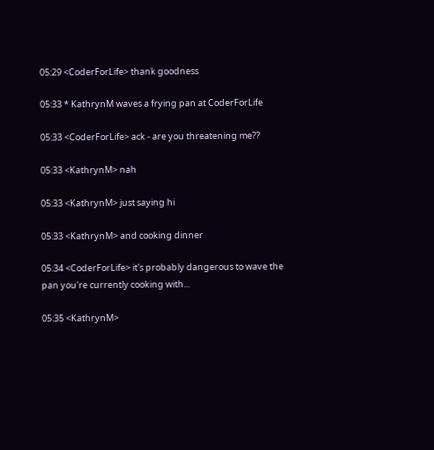05:29 <CoderForLife> thank goodness

05:33 * KathrynM waves a frying pan at CoderForLife

05:33 <CoderForLife> ack - are you threatening me??

05:33 <KathrynM> nah

05:33 <KathrynM> just saying hi

05:33 <KathrynM> and cooking dinner

05:34 <CoderForLife> it's probably dangerous to wave the pan you're currently cooking with...

05:35 <KathrynM>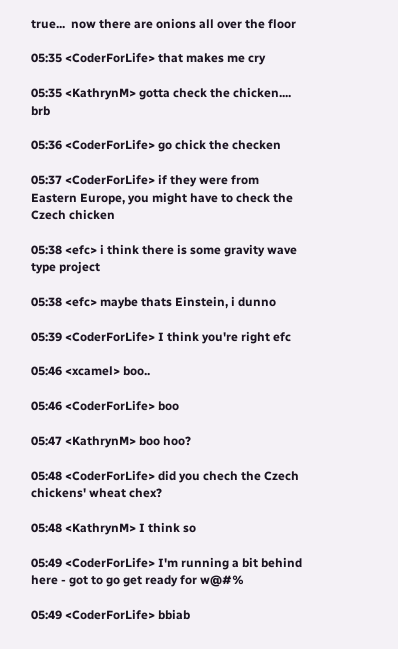true...  now there are onions all over the floor

05:35 <CoderForLife> that makes me cry

05:35 <KathrynM> gotta check the chicken.... brb

05:36 <CoderForLife> go chick the checken

05:37 <CoderForLife> if they were from Eastern Europe, you might have to check the Czech chicken

05:38 <efc> i think there is some gravity wave type project

05:38 <efc> maybe thats Einstein, i dunno

05:39 <CoderForLife> I think you're right efc

05:46 <xcamel> boo..

05:46 <CoderForLife> boo

05:47 <KathrynM> boo hoo?

05:48 <CoderForLife> did you chech the Czech chickens' wheat chex?

05:48 <KathrynM> I think so

05:49 <CoderForLife> I'm running a bit behind here - got to go get ready for w@#%

05:49 <CoderForLife> bbiab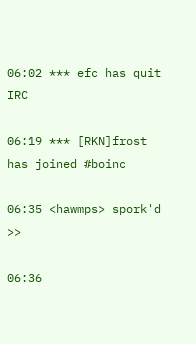06:02 *** efc has quit IRC

06:19 *** [RKN]frost has joined #boinc

06:35 <hawmps> spork'd >>

06:36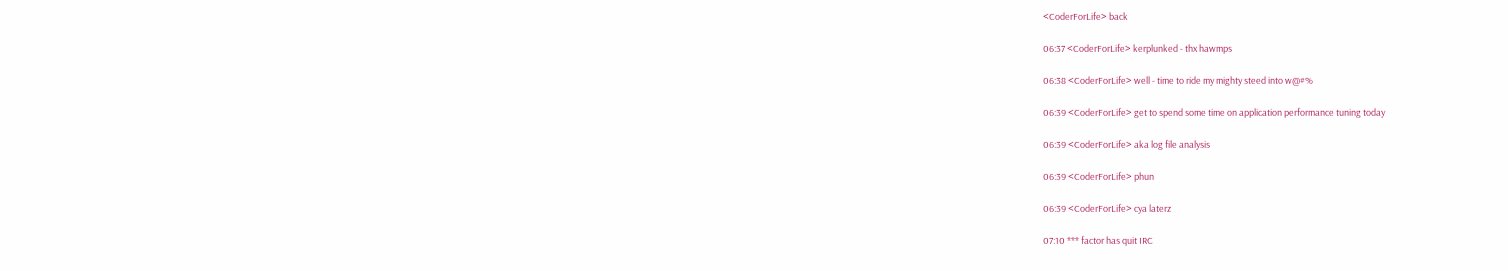<CoderForLife> back

06:37 <CoderForLife> kerplunked - thx hawmps

06:38 <CoderForLife> well - time to ride my mighty steed into w@#%

06:39 <CoderForLife> get to spend some time on application performance tuning today

06:39 <CoderForLife> aka log file analysis

06:39 <CoderForLife> phun

06:39 <CoderForLife> cya laterz

07:10 *** factor has quit IRC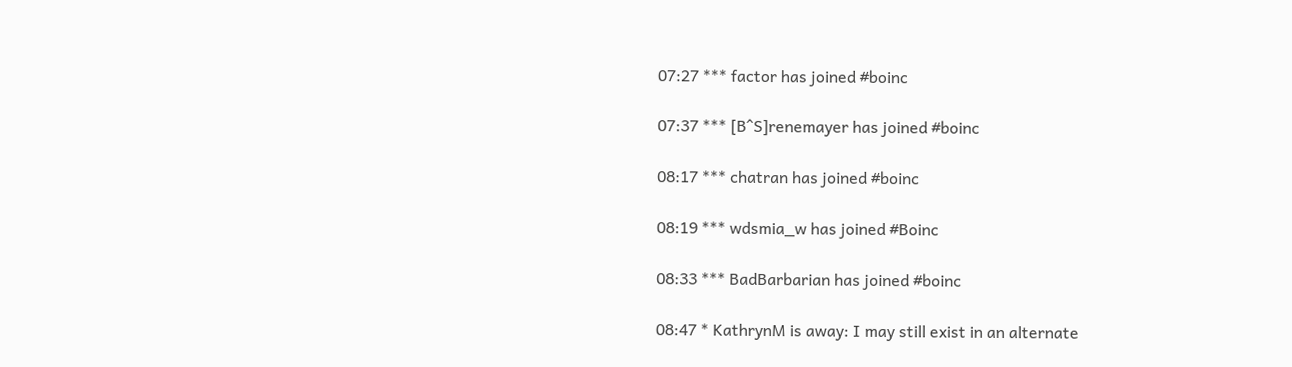07:27 *** factor has joined #boinc

07:37 *** [B^S]renemayer has joined #boinc

08:17 *** chatran has joined #boinc

08:19 *** wdsmia_w has joined #Boinc

08:33 *** BadBarbarian has joined #boinc

08:47 * KathrynM is away: I may still exist in an alternate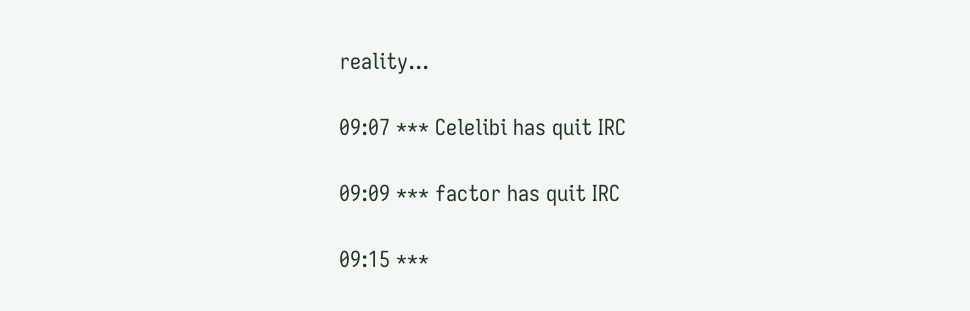reality...

09:07 *** Celelibi has quit IRC

09:09 *** factor has quit IRC

09:15 ***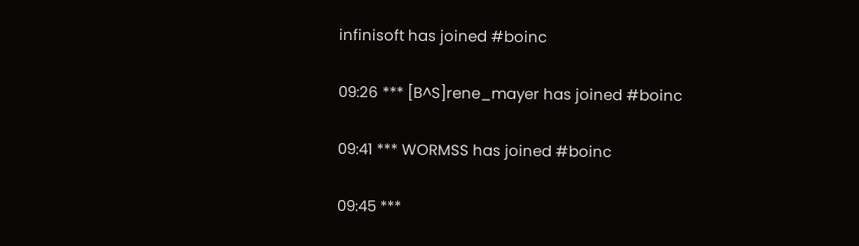infinisoft has joined #boinc

09:26 *** [B^S]rene_mayer has joined #boinc

09:41 *** WORMSS has joined #boinc

09:45 ***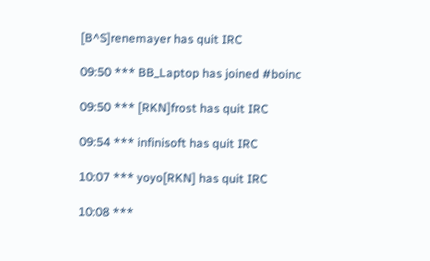[B^S]renemayer has quit IRC

09:50 *** BB_Laptop has joined #boinc

09:50 *** [RKN]frost has quit IRC

09:54 *** infinisoft has quit IRC

10:07 *** yoyo[RKN] has quit IRC

10:08 ***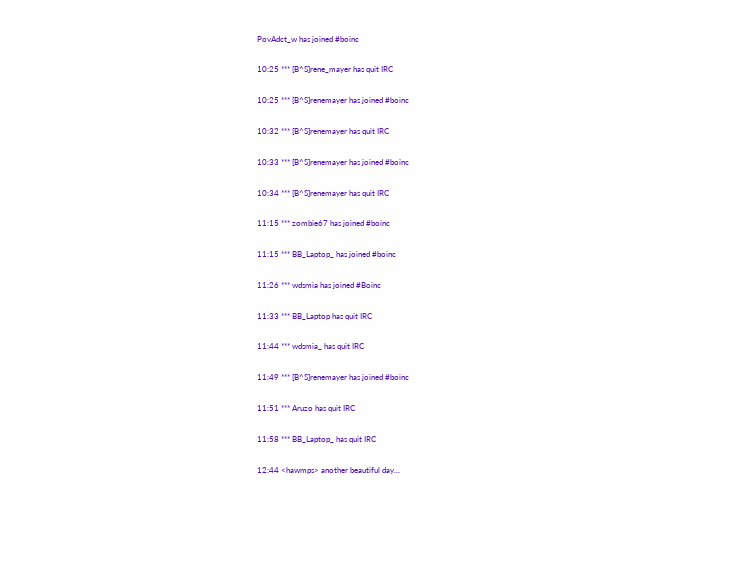PovAdct_w has joined #boinc

10:25 *** [B^S]rene_mayer has quit IRC

10:25 *** [B^S]renemayer has joined #boinc

10:32 *** [B^S]renemayer has quit IRC

10:33 *** [B^S]renemayer has joined #boinc

10:34 *** [B^S]renemayer has quit IRC

11:15 *** zombie67 has joined #boinc

11:15 *** BB_Laptop_ has joined #boinc

11:26 *** wdsmia has joined #Boinc

11:33 *** BB_Laptop has quit IRC

11:44 *** wdsmia_ has quit IRC

11:49 *** [B^S]renemayer has joined #boinc

11:51 *** Aruzo has quit IRC

11:58 *** BB_Laptop_ has quit IRC

12:44 <hawmps> another beautiful day...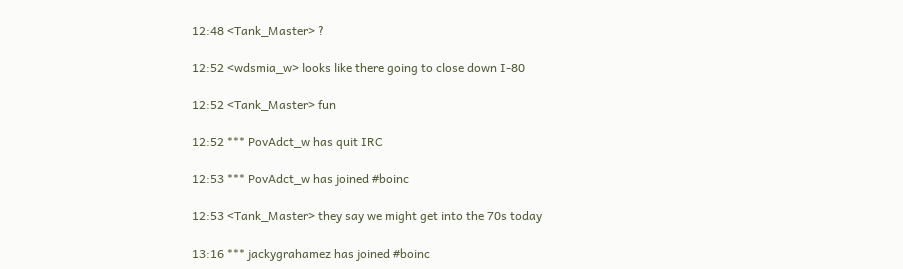12:48 <Tank_Master> ?

12:52 <wdsmia_w> looks like there going to close down I-80

12:52 <Tank_Master> fun

12:52 *** PovAdct_w has quit IRC

12:53 *** PovAdct_w has joined #boinc

12:53 <Tank_Master> they say we might get into the 70s today

13:16 *** jackygrahamez has joined #boinc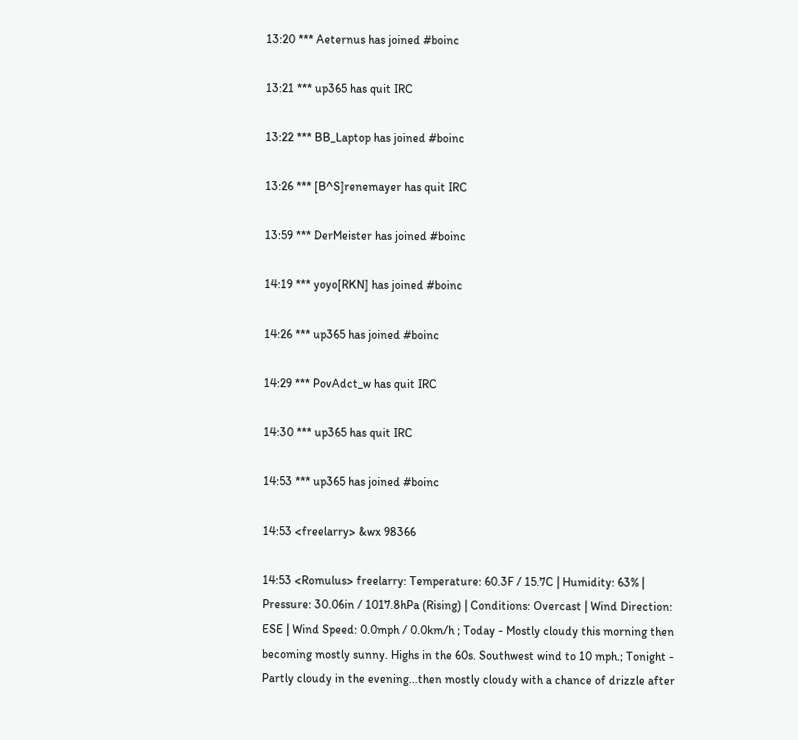13:20 *** Aeternus has joined #boinc

13:21 *** up365 has quit IRC

13:22 *** BB_Laptop has joined #boinc

13:26 *** [B^S]renemayer has quit IRC

13:59 *** DerMeister has joined #boinc

14:19 *** yoyo[RKN] has joined #boinc

14:26 *** up365 has joined #boinc

14:29 *** PovAdct_w has quit IRC

14:30 *** up365 has quit IRC

14:53 *** up365 has joined #boinc

14:53 <freelarry> &wx 98366

14:53 <Romulus> freelarry: Temperature: 60.3F / 15.7C | Humidity: 63% | Pressure: 30.06in / 1017.8hPa (Rising) | Conditions: Overcast | Wind Direction: ESE | Wind Speed: 0.0mph / 0.0km/h ; Today - Mostly cloudy this morning then becoming mostly sunny. Highs in the 60s. Southwest wind to 10 mph.; Tonight - Partly cloudy in the evening...then mostly cloudy with a chance of drizzle after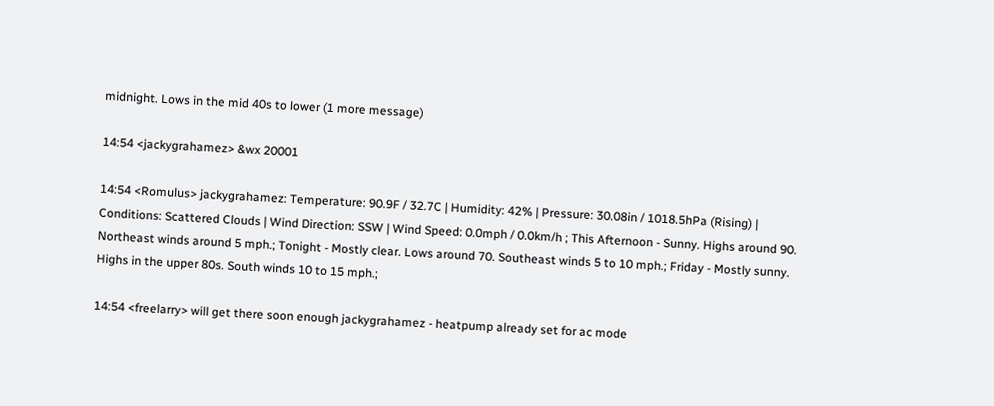midnight. Lows in the mid 40s to lower (1 more message)

14:54 <jackygrahamez> &wx 20001

14:54 <Romulus> jackygrahamez: Temperature: 90.9F / 32.7C | Humidity: 42% | Pressure: 30.08in / 1018.5hPa (Rising) | Conditions: Scattered Clouds | Wind Direction: SSW | Wind Speed: 0.0mph / 0.0km/h ; This Afternoon - Sunny. Highs around 90. Northeast winds around 5 mph.; Tonight - Mostly clear. Lows around 70. Southeast winds 5 to 10 mph.; Friday - Mostly sunny. Highs in the upper 80s. South winds 10 to 15 mph.;

14:54 <freelarry> will get there soon enough jackygrahamez - heatpump already set for ac mode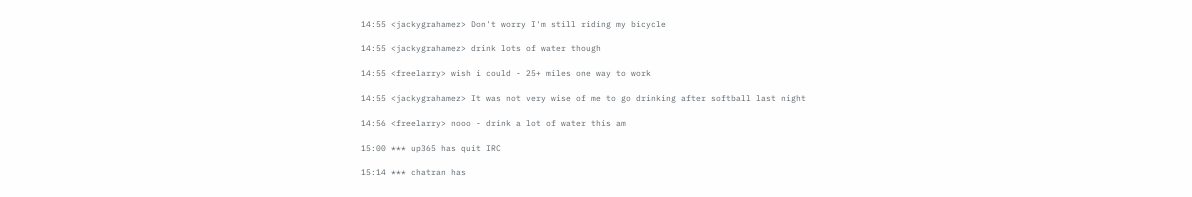14:55 <jackygrahamez> Don't worry I'm still riding my bicycle

14:55 <jackygrahamez> drink lots of water though

14:55 <freelarry> wish i could - 25+ miles one way to work

14:55 <jackygrahamez> It was not very wise of me to go drinking after softball last night

14:56 <freelarry> nooo - drink a lot of water this am

15:00 *** up365 has quit IRC

15:14 *** chatran has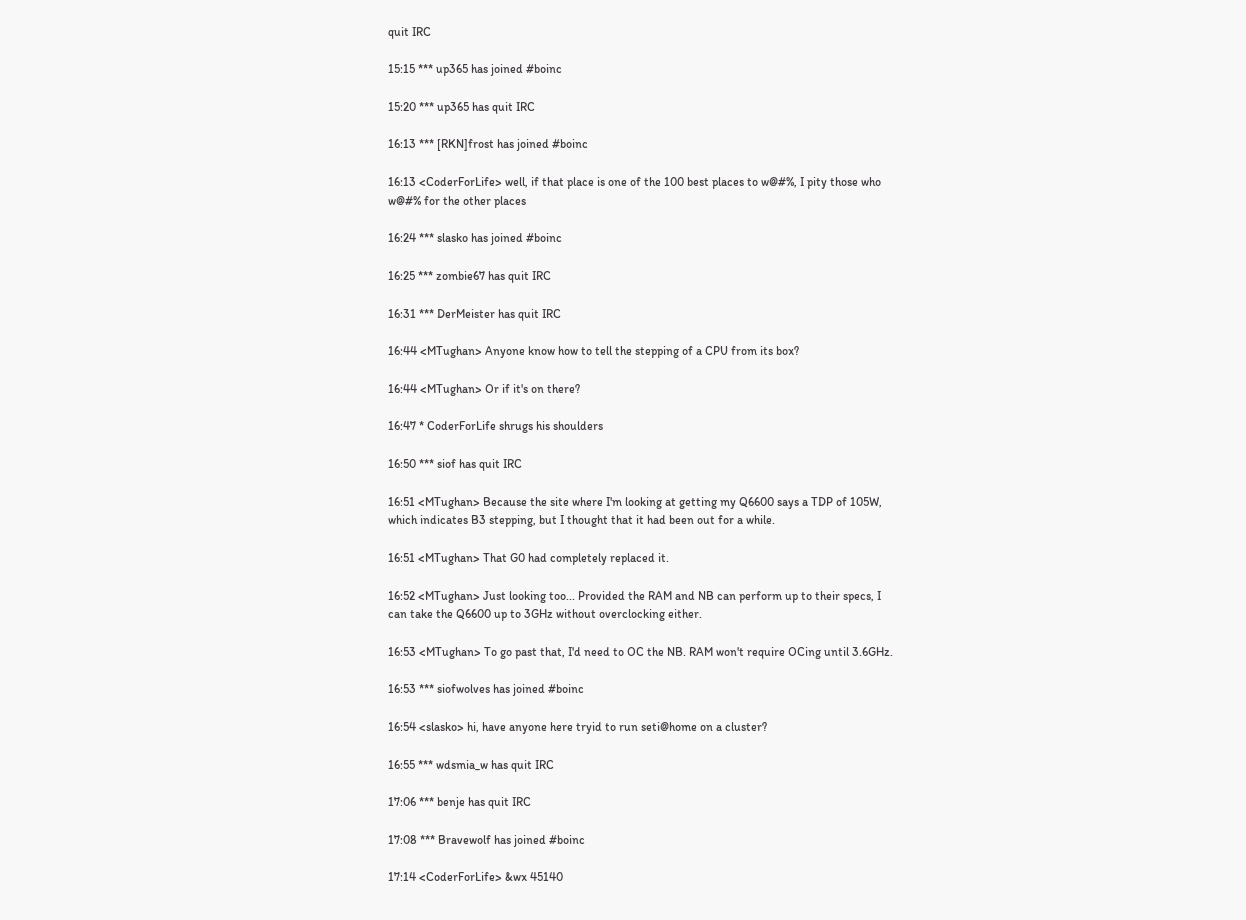quit IRC

15:15 *** up365 has joined #boinc

15:20 *** up365 has quit IRC

16:13 *** [RKN]frost has joined #boinc

16:13 <CoderForLife> well, if that place is one of the 100 best places to w@#%, I pity those who w@#% for the other places

16:24 *** slasko has joined #boinc

16:25 *** zombie67 has quit IRC

16:31 *** DerMeister has quit IRC

16:44 <MTughan> Anyone know how to tell the stepping of a CPU from its box?

16:44 <MTughan> Or if it's on there?

16:47 * CoderForLife shrugs his shoulders

16:50 *** siof has quit IRC

16:51 <MTughan> Because the site where I'm looking at getting my Q6600 says a TDP of 105W, which indicates B3 stepping, but I thought that it had been out for a while.

16:51 <MTughan> That G0 had completely replaced it.

16:52 <MTughan> Just looking too... Provided the RAM and NB can perform up to their specs, I can take the Q6600 up to 3GHz without overclocking either.

16:53 <MTughan> To go past that, I'd need to OC the NB. RAM won't require OCing until 3.6GHz.

16:53 *** siofwolves has joined #boinc

16:54 <slasko> hi, have anyone here tryid to run seti@home on a cluster?

16:55 *** wdsmia_w has quit IRC

17:06 *** benje has quit IRC

17:08 *** Bravewolf has joined #boinc

17:14 <CoderForLife> &wx 45140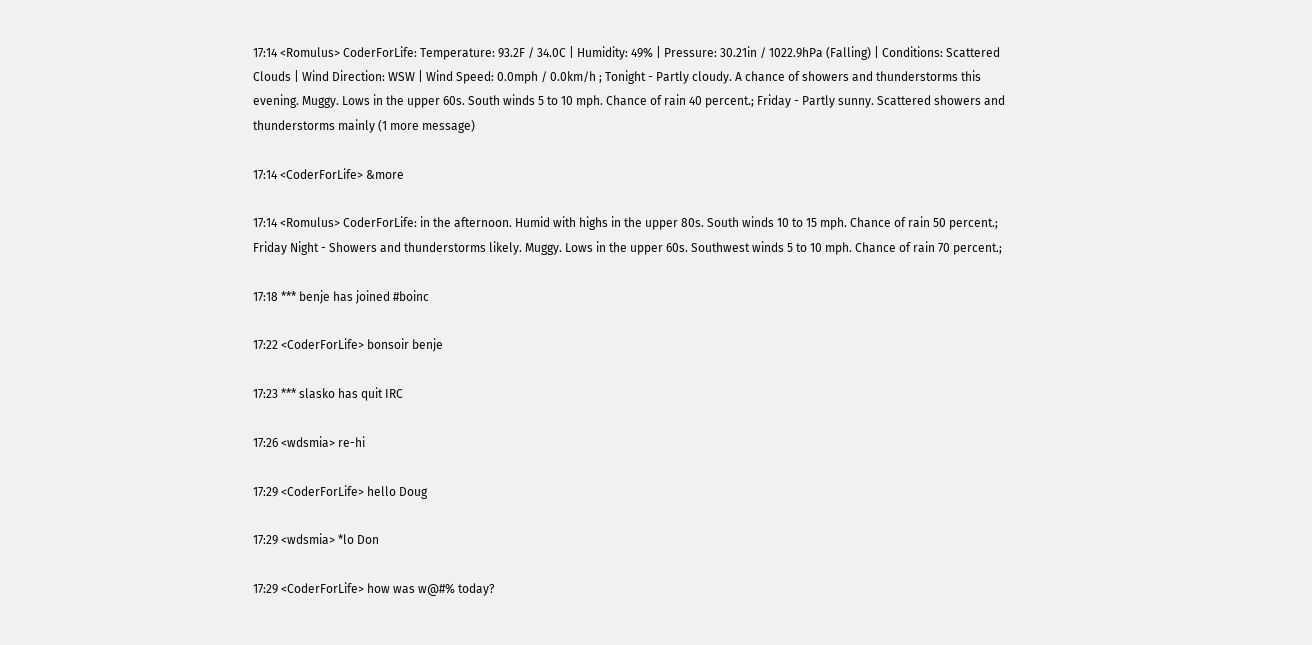17:14 <Romulus> CoderForLife: Temperature: 93.2F / 34.0C | Humidity: 49% | Pressure: 30.21in / 1022.9hPa (Falling) | Conditions: Scattered Clouds | Wind Direction: WSW | Wind Speed: 0.0mph / 0.0km/h ; Tonight - Partly cloudy. A chance of showers and thunderstorms this evening. Muggy. Lows in the upper 60s. South winds 5 to 10 mph. Chance of rain 40 percent.; Friday - Partly sunny. Scattered showers and thunderstorms mainly (1 more message)

17:14 <CoderForLife> &more

17:14 <Romulus> CoderForLife: in the afternoon. Humid with highs in the upper 80s. South winds 10 to 15 mph. Chance of rain 50 percent.; Friday Night - Showers and thunderstorms likely. Muggy. Lows in the upper 60s. Southwest winds 5 to 10 mph. Chance of rain 70 percent.;

17:18 *** benje has joined #boinc

17:22 <CoderForLife> bonsoir benje

17:23 *** slasko has quit IRC

17:26 <wdsmia> re-hi

17:29 <CoderForLife> hello Doug

17:29 <wdsmia> *lo Don

17:29 <CoderForLife> how was w@#% today?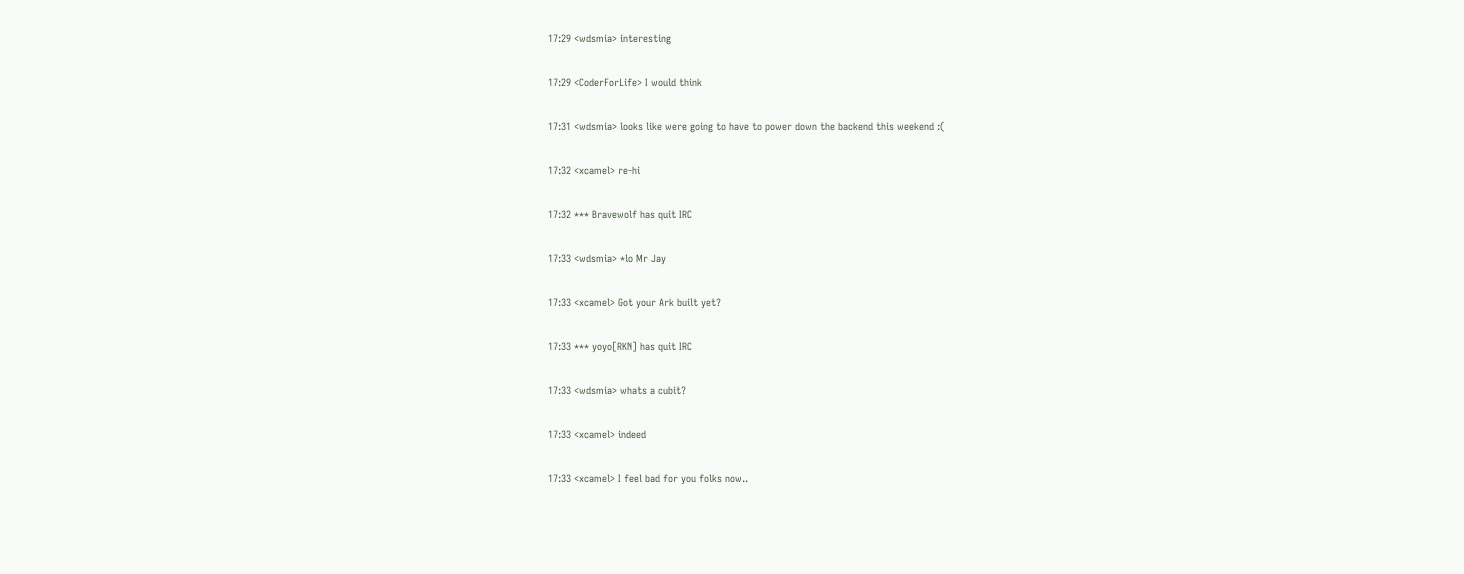17:29 <wdsmia> interesting

17:29 <CoderForLife> I would think

17:31 <wdsmia> looks like were going to have to power down the backend this weekend :(

17:32 <xcamel> re-hi

17:32 *** Bravewolf has quit IRC

17:33 <wdsmia> *lo Mr Jay

17:33 <xcamel> Got your Ark built yet?

17:33 *** yoyo[RKN] has quit IRC

17:33 <wdsmia> whats a cubit?

17:33 <xcamel> indeed

17:33 <xcamel> I feel bad for you folks now..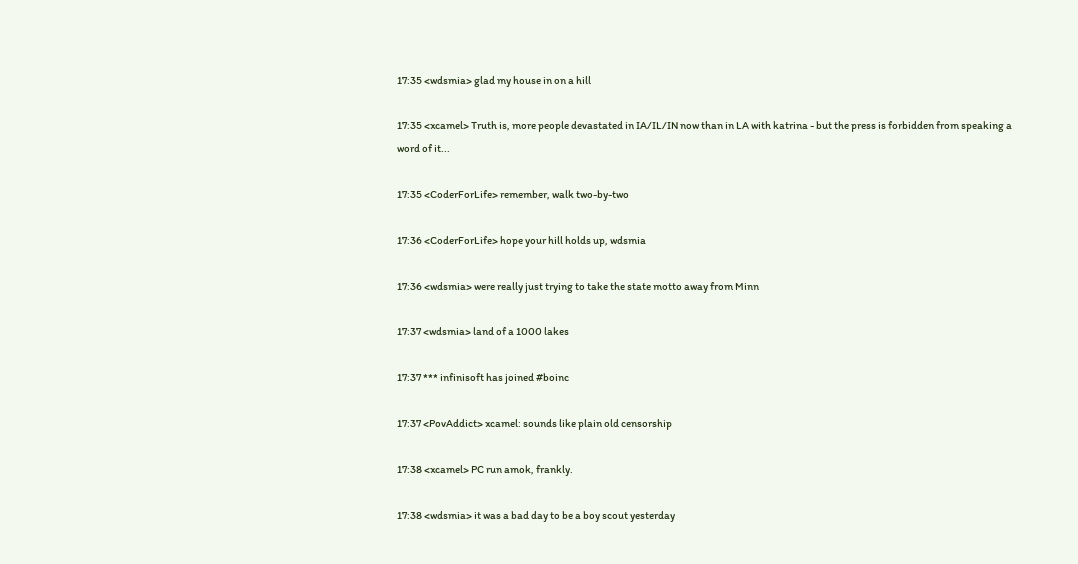17:35 <wdsmia> glad my house in on a hill

17:35 <xcamel> Truth is, more people devastated in IA/IL/IN now than in LA with katrina - but the press is forbidden from speaking a word of it...

17:35 <CoderForLife> remember, walk two-by-two

17:36 <CoderForLife> hope your hill holds up, wdsmia

17:36 <wdsmia> were really just trying to take the state motto away from Minn

17:37 <wdsmia> land of a 1000 lakes

17:37 *** infinisoft has joined #boinc

17:37 <PovAddict> xcamel: sounds like plain old censorship

17:38 <xcamel> PC run amok, frankly.

17:38 <wdsmia> it was a bad day to be a boy scout yesterday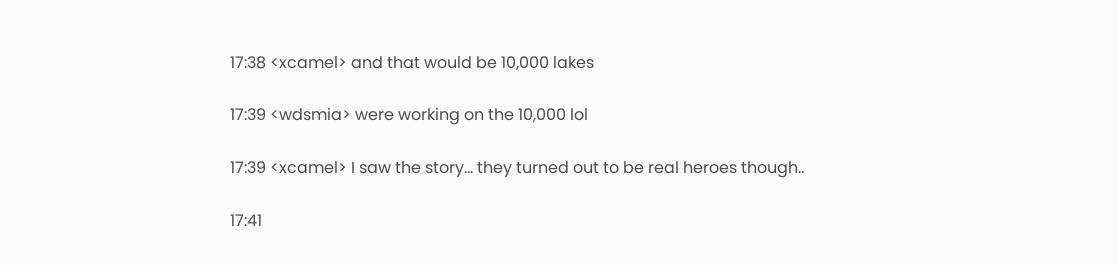17:38 <xcamel> and that would be 10,000 lakes

17:39 <wdsmia> were working on the 10,000 lol

17:39 <xcamel> I saw the story... they turned out to be real heroes though..

17:41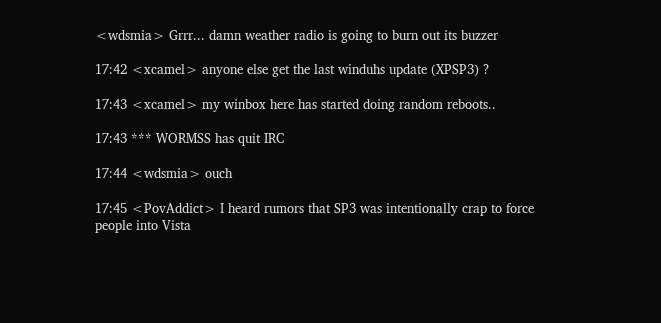<wdsmia> Grrr... damn weather radio is going to burn out its buzzer

17:42 <xcamel> anyone else get the last winduhs update (XPSP3) ?

17:43 <xcamel> my winbox here has started doing random reboots..

17:43 *** WORMSS has quit IRC

17:44 <wdsmia> ouch

17:45 <PovAddict> I heard rumors that SP3 was intentionally crap to force people into Vista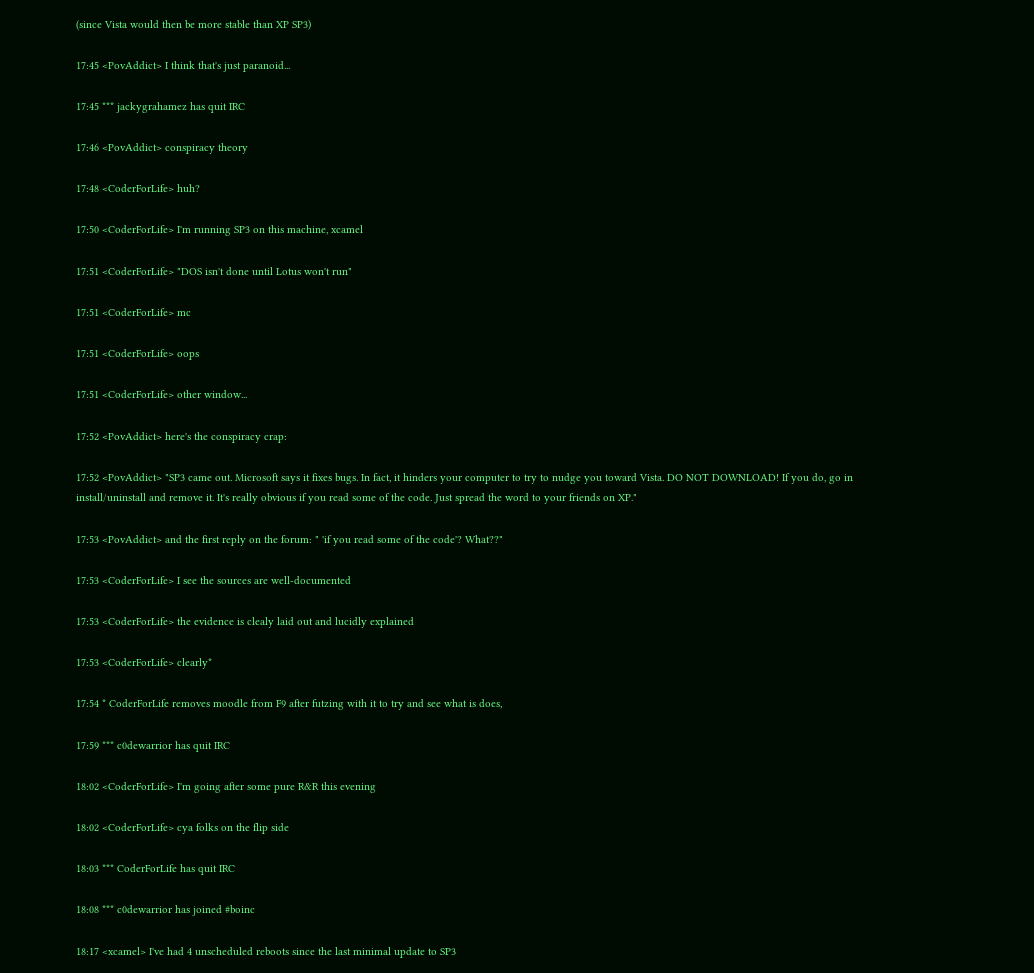(since Vista would then be more stable than XP SP3)

17:45 <PovAddict> I think that's just paranoid...

17:45 *** jackygrahamez has quit IRC

17:46 <PovAddict> conspiracy theory

17:48 <CoderForLife> huh?

17:50 <CoderForLife> I'm running SP3 on this machine, xcamel

17:51 <CoderForLife> "DOS isn't done until Lotus won't run"

17:51 <CoderForLife> mc

17:51 <CoderForLife> oops

17:51 <CoderForLife> other window...

17:52 <PovAddict> here's the conspiracy crap:

17:52 <PovAddict> "SP3 came out. Microsoft says it fixes bugs. In fact, it hinders your computer to try to nudge you toward Vista. DO NOT DOWNLOAD! If you do, go in install/uninstall and remove it. It's really obvious if you read some of the code. Just spread the word to your friends on XP."

17:53 <PovAddict> and the first reply on the forum: " 'if you read some of the code'? What??"

17:53 <CoderForLife> I see the sources are well-documented

17:53 <CoderForLife> the evidence is clealy laid out and lucidly explained

17:53 <CoderForLife> clearly*

17:54 * CoderForLife removes moodle from F9 after futzing with it to try and see what is does,

17:59 *** c0dewarrior has quit IRC

18:02 <CoderForLife> I'm going after some pure R&R this evening

18:02 <CoderForLife> cya folks on the flip side

18:03 *** CoderForLife has quit IRC

18:08 *** c0dewarrior has joined #boinc

18:17 <xcamel> I've had 4 unscheduled reboots since the last minimal update to SP3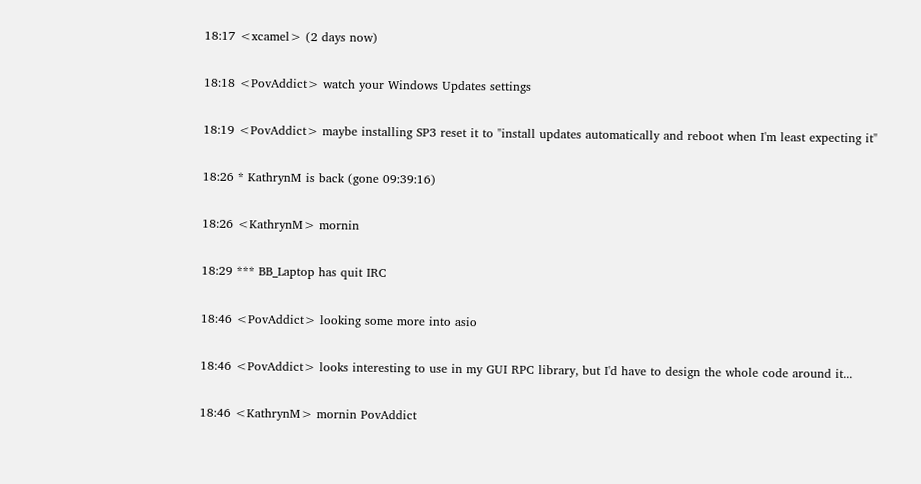18:17 <xcamel> (2 days now)

18:18 <PovAddict> watch your Windows Updates settings

18:19 <PovAddict> maybe installing SP3 reset it to "install updates automatically and reboot when I'm least expecting it"

18:26 * KathrynM is back (gone 09:39:16)

18:26 <KathrynM> mornin

18:29 *** BB_Laptop has quit IRC

18:46 <PovAddict> looking some more into asio

18:46 <PovAddict> looks interesting to use in my GUI RPC library, but I'd have to design the whole code around it...

18:46 <KathrynM> mornin PovAddict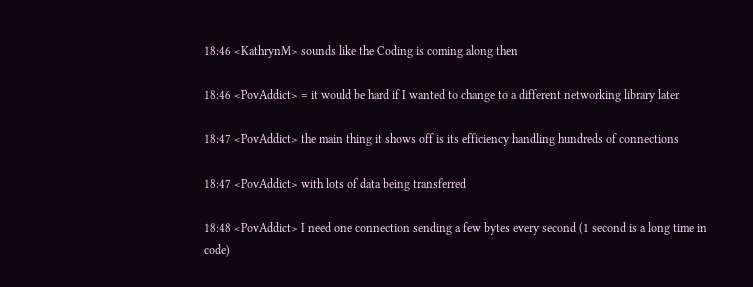18:46 <KathrynM> sounds like the Coding is coming along then

18:46 <PovAddict> = it would be hard if I wanted to change to a different networking library later

18:47 <PovAddict> the main thing it shows off is its efficiency handling hundreds of connections

18:47 <PovAddict> with lots of data being transferred

18:48 <PovAddict> I need one connection sending a few bytes every second (1 second is a long time in code)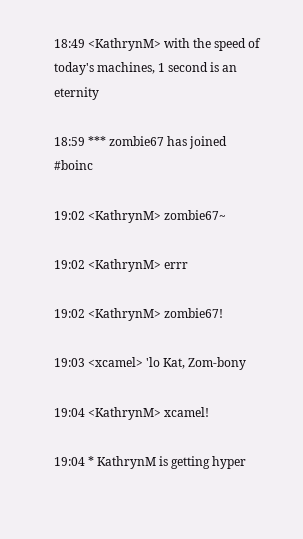18:49 <KathrynM> with the speed of today's machines, 1 second is an eternity

18:59 *** zombie67 has joined #boinc

19:02 <KathrynM> zombie67~

19:02 <KathrynM> errr

19:02 <KathrynM> zombie67!

19:03 <xcamel> 'lo Kat, Zom-bony

19:04 <KathrynM> xcamel!

19:04 * KathrynM is getting hyper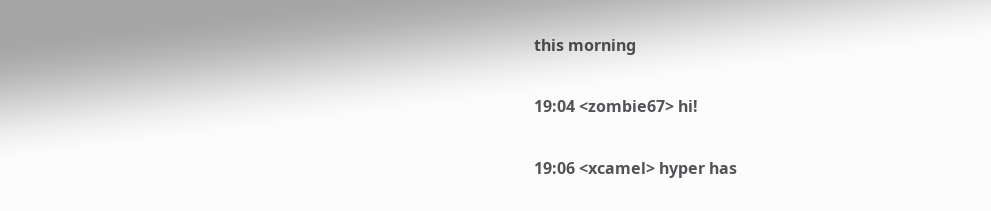this morning

19:04 <zombie67> hi!

19:06 <xcamel> hyper has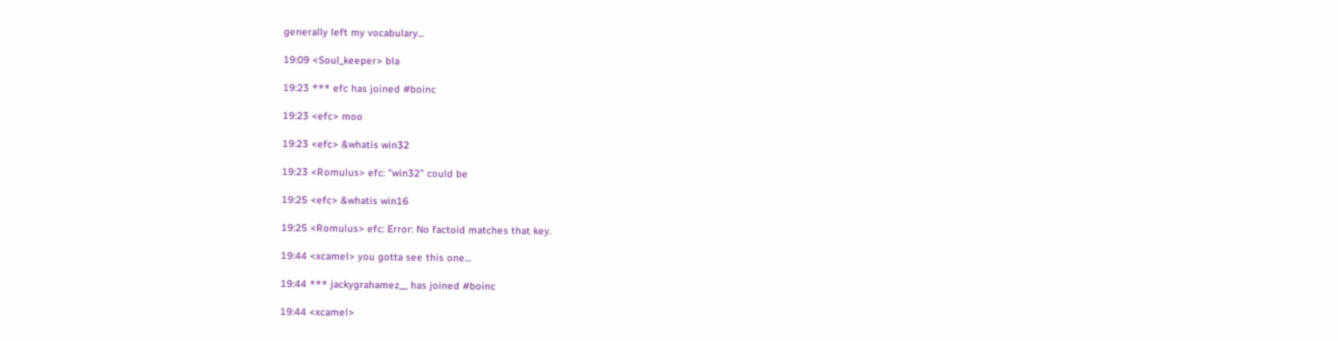generally left my vocabulary...

19:09 <Soul_keeper> bla

19:23 *** efc has joined #boinc

19:23 <efc> moo

19:23 <efc> &whatis win32

19:23 <Romulus> efc: "win32" could be

19:25 <efc> &whatis win16

19:25 <Romulus> efc: Error: No factoid matches that key.

19:44 <xcamel> you gotta see this one...

19:44 *** jackygrahamez__ has joined #boinc

19:44 <xcamel>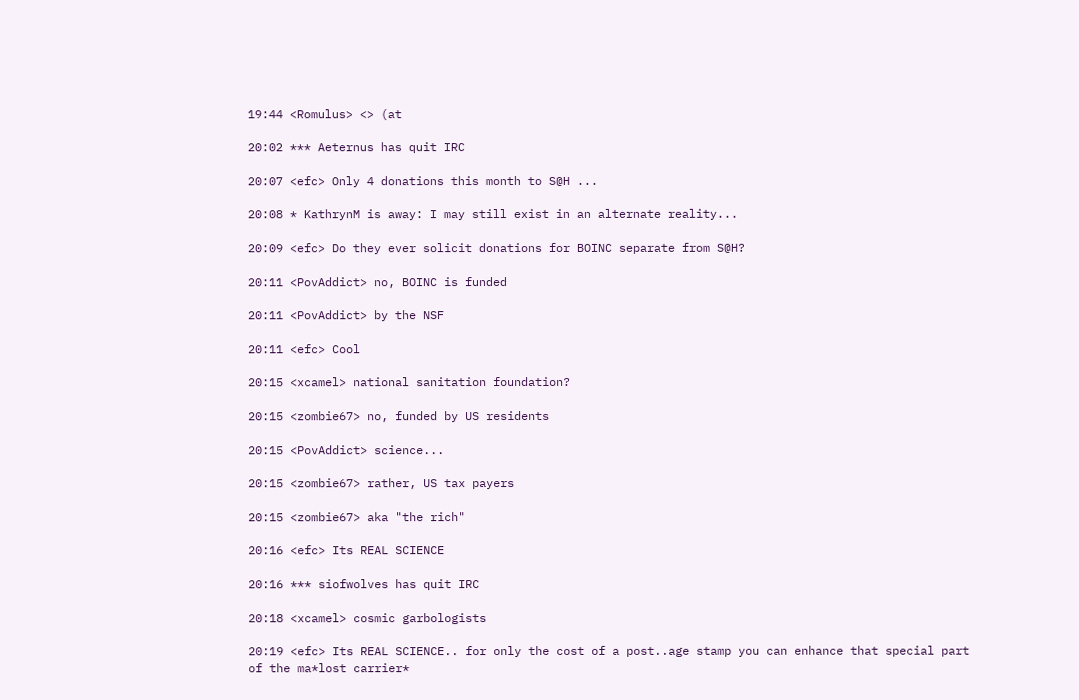19:44 <Romulus> <> (at

20:02 *** Aeternus has quit IRC

20:07 <efc> Only 4 donations this month to S@H ...

20:08 * KathrynM is away: I may still exist in an alternate reality...

20:09 <efc> Do they ever solicit donations for BOINC separate from S@H?

20:11 <PovAddict> no, BOINC is funded

20:11 <PovAddict> by the NSF

20:11 <efc> Cool

20:15 <xcamel> national sanitation foundation?

20:15 <zombie67> no, funded by US residents

20:15 <PovAddict> science...

20:15 <zombie67> rather, US tax payers

20:15 <zombie67> aka "the rich"

20:16 <efc> Its REAL SCIENCE

20:16 *** siofwolves has quit IRC

20:18 <xcamel> cosmic garbologists

20:19 <efc> Its REAL SCIENCE.. for only the cost of a post..age stamp you can enhance that special part of the ma*lost carrier*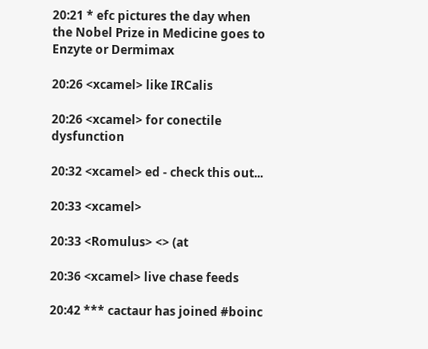20:21 * efc pictures the day when the Nobel Prize in Medicine goes to Enzyte or Dermimax

20:26 <xcamel> like IRCalis

20:26 <xcamel> for conectile dysfunction

20:32 <xcamel> ed - check this out...

20:33 <xcamel>

20:33 <Romulus> <> (at

20:36 <xcamel> live chase feeds

20:42 *** cactaur has joined #boinc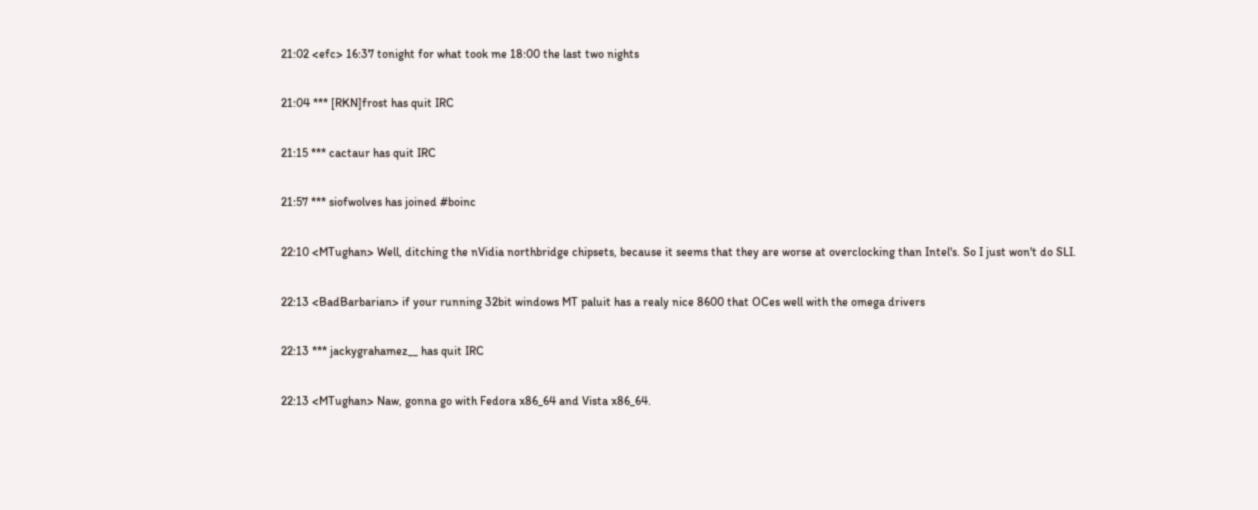21:02 <efc> 16:37 tonight for what took me 18:00 the last two nights

21:04 *** [RKN]frost has quit IRC

21:15 *** cactaur has quit IRC

21:57 *** siofwolves has joined #boinc

22:10 <MTughan> Well, ditching the nVidia northbridge chipsets, because it seems that they are worse at overclocking than Intel's. So I just won't do SLI.

22:13 <BadBarbarian> if your running 32bit windows MT paluit has a realy nice 8600 that OCes well with the omega drivers

22:13 *** jackygrahamez__ has quit IRC

22:13 <MTughan> Naw, gonna go with Fedora x86_64 and Vista x86_64.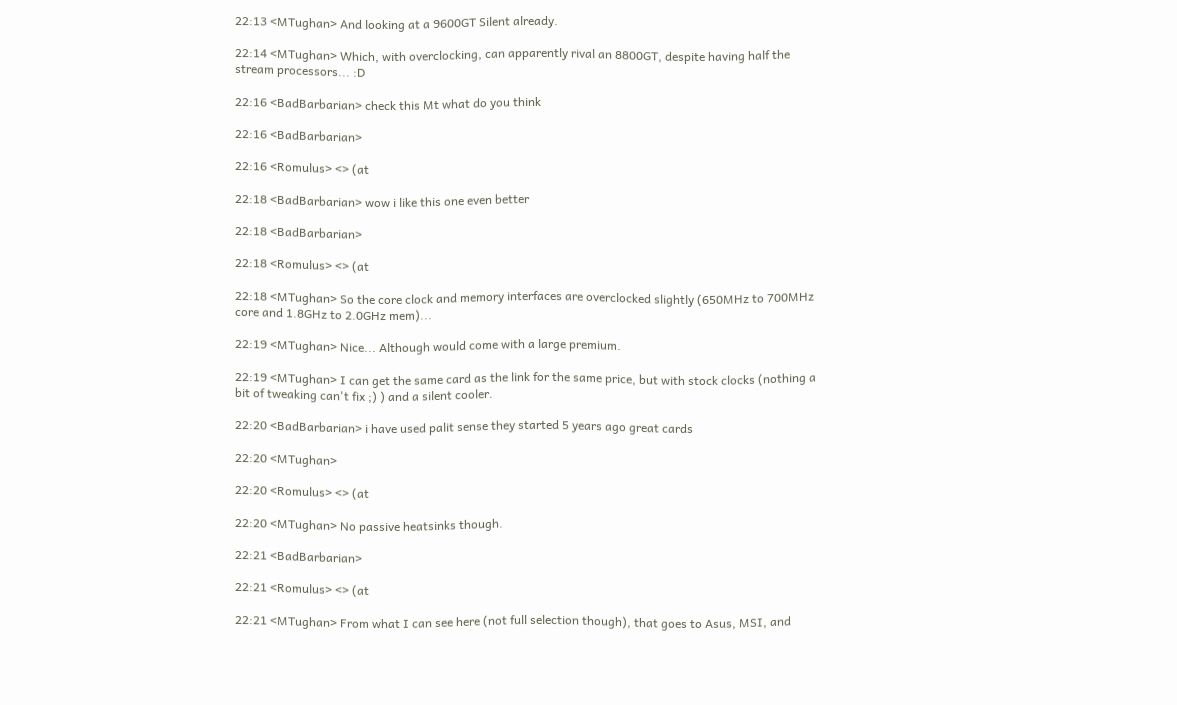22:13 <MTughan> And looking at a 9600GT Silent already.

22:14 <MTughan> Which, with overclocking, can apparently rival an 8800GT, despite having half the stream processors... :D

22:16 <BadBarbarian> check this Mt what do you think

22:16 <BadBarbarian>

22:16 <Romulus> <> (at

22:18 <BadBarbarian> wow i like this one even better

22:18 <BadBarbarian>

22:18 <Romulus> <> (at

22:18 <MTughan> So the core clock and memory interfaces are overclocked slightly (650MHz to 700MHz core and 1.8GHz to 2.0GHz mem)...

22:19 <MTughan> Nice... Although would come with a large premium.

22:19 <MTughan> I can get the same card as the link for the same price, but with stock clocks (nothing a bit of tweaking can't fix ;) ) and a silent cooler.

22:20 <BadBarbarian> i have used palit sense they started 5 years ago great cards

22:20 <MTughan>

22:20 <Romulus> <> (at

22:20 <MTughan> No passive heatsinks though.

22:21 <BadBarbarian>

22:21 <Romulus> <> (at

22:21 <MTughan> From what I can see here (not full selection though), that goes to Asus, MSI, and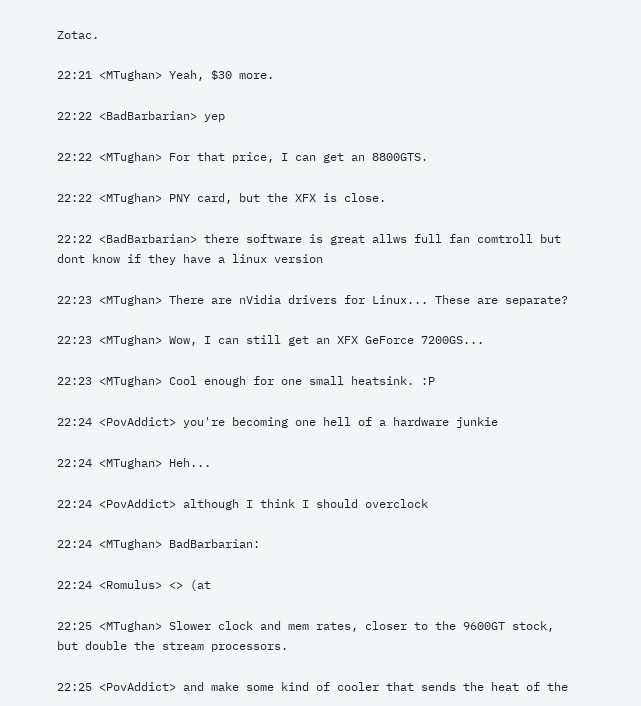Zotac.

22:21 <MTughan> Yeah, $30 more.

22:22 <BadBarbarian> yep

22:22 <MTughan> For that price, I can get an 8800GTS.

22:22 <MTughan> PNY card, but the XFX is close.

22:22 <BadBarbarian> there software is great allws full fan comtroll but dont know if they have a linux version

22:23 <MTughan> There are nVidia drivers for Linux... These are separate?

22:23 <MTughan> Wow, I can still get an XFX GeForce 7200GS...

22:23 <MTughan> Cool enough for one small heatsink. :P

22:24 <PovAddict> you're becoming one hell of a hardware junkie

22:24 <MTughan> Heh...

22:24 <PovAddict> although I think I should overclock

22:24 <MTughan> BadBarbarian:

22:24 <Romulus> <> (at

22:25 <MTughan> Slower clock and mem rates, closer to the 9600GT stock, but double the stream processors.

22:25 <PovAddict> and make some kind of cooler that sends the heat of the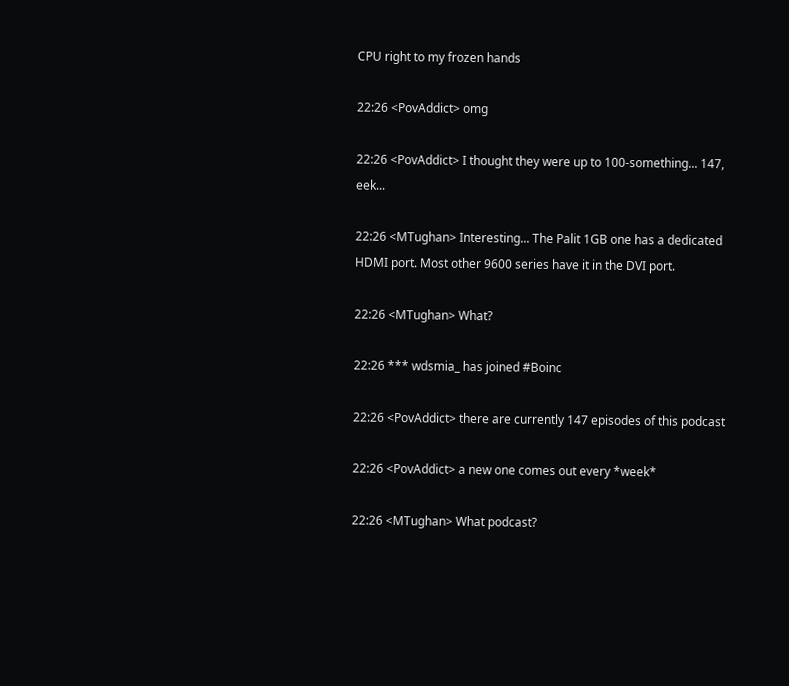CPU right to my frozen hands

22:26 <PovAddict> omg

22:26 <PovAddict> I thought they were up to 100-something... 147, eek...

22:26 <MTughan> Interesting... The Palit 1GB one has a dedicated HDMI port. Most other 9600 series have it in the DVI port.

22:26 <MTughan> What?

22:26 *** wdsmia_ has joined #Boinc

22:26 <PovAddict> there are currently 147 episodes of this podcast

22:26 <PovAddict> a new one comes out every *week*

22:26 <MTughan> What podcast?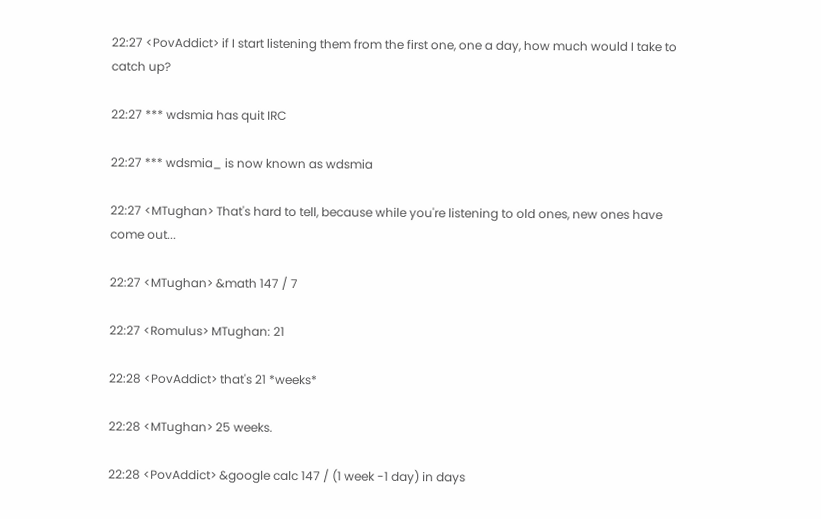22:27 <PovAddict> if I start listening them from the first one, one a day, how much would I take to catch up?

22:27 *** wdsmia has quit IRC

22:27 *** wdsmia_ is now known as wdsmia

22:27 <MTughan> That's hard to tell, because while you're listening to old ones, new ones have come out...

22:27 <MTughan> &math 147 / 7

22:27 <Romulus> MTughan: 21

22:28 <PovAddict> that's 21 *weeks*

22:28 <MTughan> 25 weeks.

22:28 <PovAddict> &google calc 147 / (1 week -1 day) in days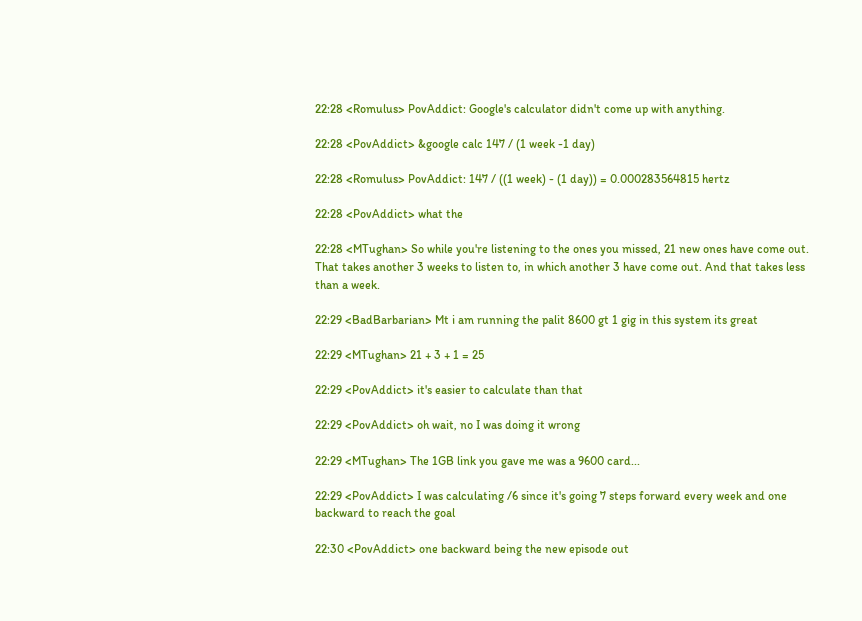22:28 <Romulus> PovAddict: Google's calculator didn't come up with anything.

22:28 <PovAddict> &google calc 147 / (1 week -1 day)

22:28 <Romulus> PovAddict: 147 / ((1 week) - (1 day)) = 0.000283564815 hertz

22:28 <PovAddict> what the

22:28 <MTughan> So while you're listening to the ones you missed, 21 new ones have come out. That takes another 3 weeks to listen to, in which another 3 have come out. And that takes less than a week.

22:29 <BadBarbarian> Mt i am running the palit 8600 gt 1 gig in this system its great

22:29 <MTughan> 21 + 3 + 1 = 25

22:29 <PovAddict> it's easier to calculate than that

22:29 <PovAddict> oh wait, no I was doing it wrong

22:29 <MTughan> The 1GB link you gave me was a 9600 card...

22:29 <PovAddict> I was calculating /6 since it's going 7 steps forward every week and one backward to reach the goal

22:30 <PovAddict> one backward being the new episode out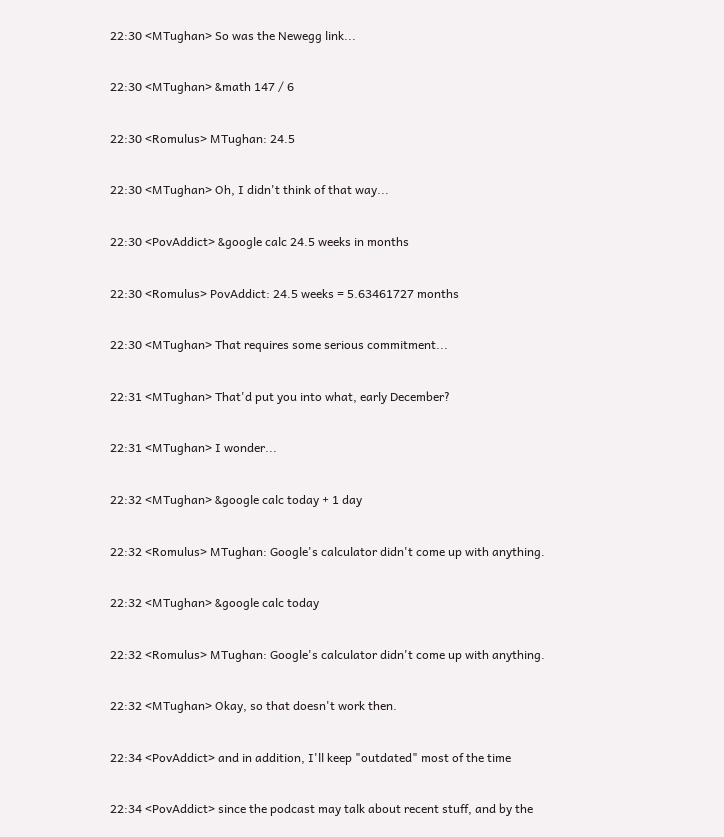22:30 <MTughan> So was the Newegg link...

22:30 <MTughan> &math 147 / 6

22:30 <Romulus> MTughan: 24.5

22:30 <MTughan> Oh, I didn't think of that way...

22:30 <PovAddict> &google calc 24.5 weeks in months

22:30 <Romulus> PovAddict: 24.5 weeks = 5.63461727 months

22:30 <MTughan> That requires some serious commitment...

22:31 <MTughan> That'd put you into what, early December?

22:31 <MTughan> I wonder...

22:32 <MTughan> &google calc today + 1 day

22:32 <Romulus> MTughan: Google's calculator didn't come up with anything.

22:32 <MTughan> &google calc today

22:32 <Romulus> MTughan: Google's calculator didn't come up with anything.

22:32 <MTughan> Okay, so that doesn't work then.

22:34 <PovAddict> and in addition, I'll keep "outdated" most of the time

22:34 <PovAddict> since the podcast may talk about recent stuff, and by the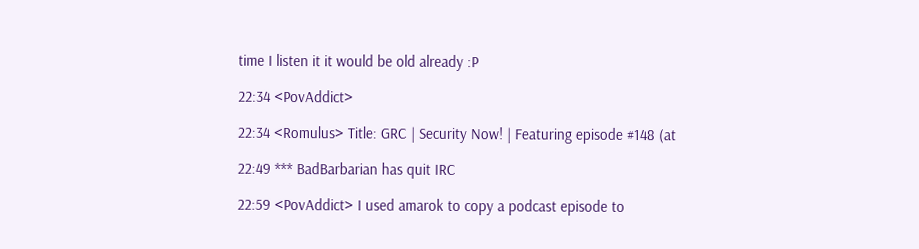time I listen it it would be old already :P

22:34 <PovAddict>

22:34 <Romulus> Title: GRC | Security Now! | Featuring episode #148 (at

22:49 *** BadBarbarian has quit IRC

22:59 <PovAddict> I used amarok to copy a podcast episode to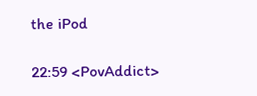the iPod

22:59 <PovAddict>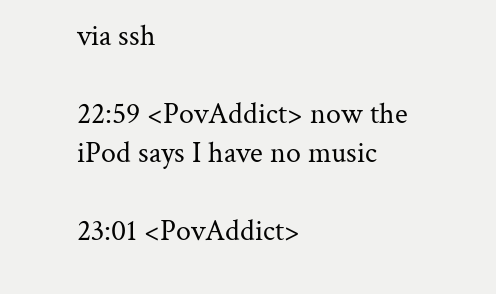via ssh

22:59 <PovAddict> now the iPod says I have no music

23:01 <PovAddict>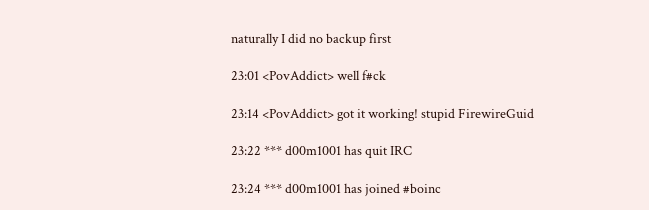naturally I did no backup first

23:01 <PovAddict> well f#ck

23:14 <PovAddict> got it working! stupid FirewireGuid

23:22 *** d00m1001 has quit IRC

23:24 *** d00m1001 has joined #boinc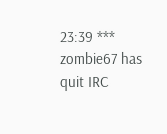23:39 *** zombie67 has quit IRC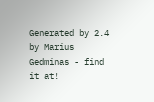Generated by 2.4 by Marius Gedminas - find it at!